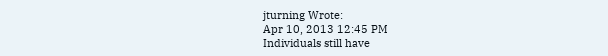jturning Wrote:
Apr 10, 2013 12:45 PM
Individuals still have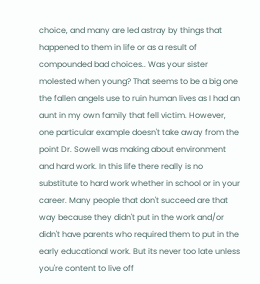choice, and many are led astray by things that happened to them in life or as a result of compounded bad choices.. Was your sister molested when young? That seems to be a big one the fallen angels use to ruin human lives as I had an aunt in my own family that fell victim. However, one particular example doesn't take away from the point Dr. Sowell was making about environment and hard work. In this life there really is no substitute to hard work whether in school or in your career. Many people that don't succeed are that way because they didn't put in the work and/or didn't have parents who required them to put in the early educational work. But its never too late unless you're content to live off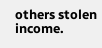others stolen income.